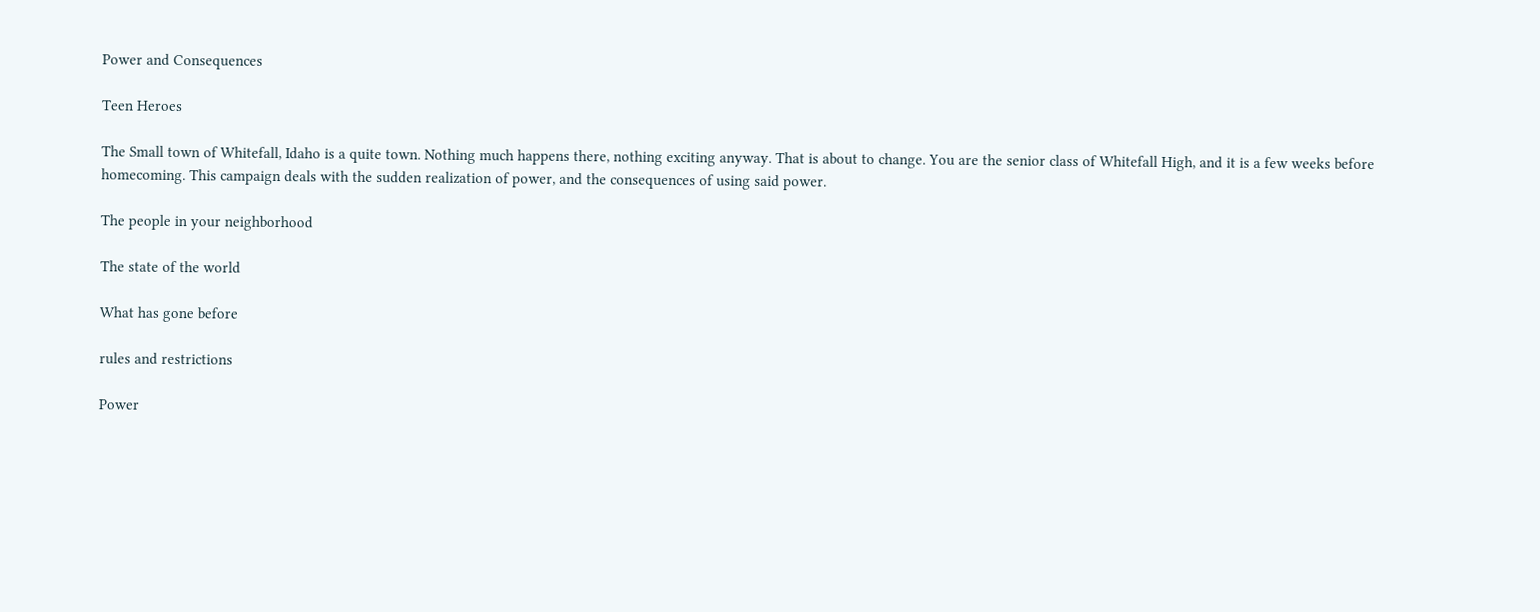Power and Consequences

Teen Heroes

The Small town of Whitefall, Idaho is a quite town. Nothing much happens there, nothing exciting anyway. That is about to change. You are the senior class of Whitefall High, and it is a few weeks before homecoming. This campaign deals with the sudden realization of power, and the consequences of using said power.

The people in your neighborhood

The state of the world

What has gone before

rules and restrictions

Power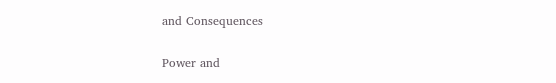and Consequences

Power and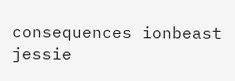consequences ionbeast jessie